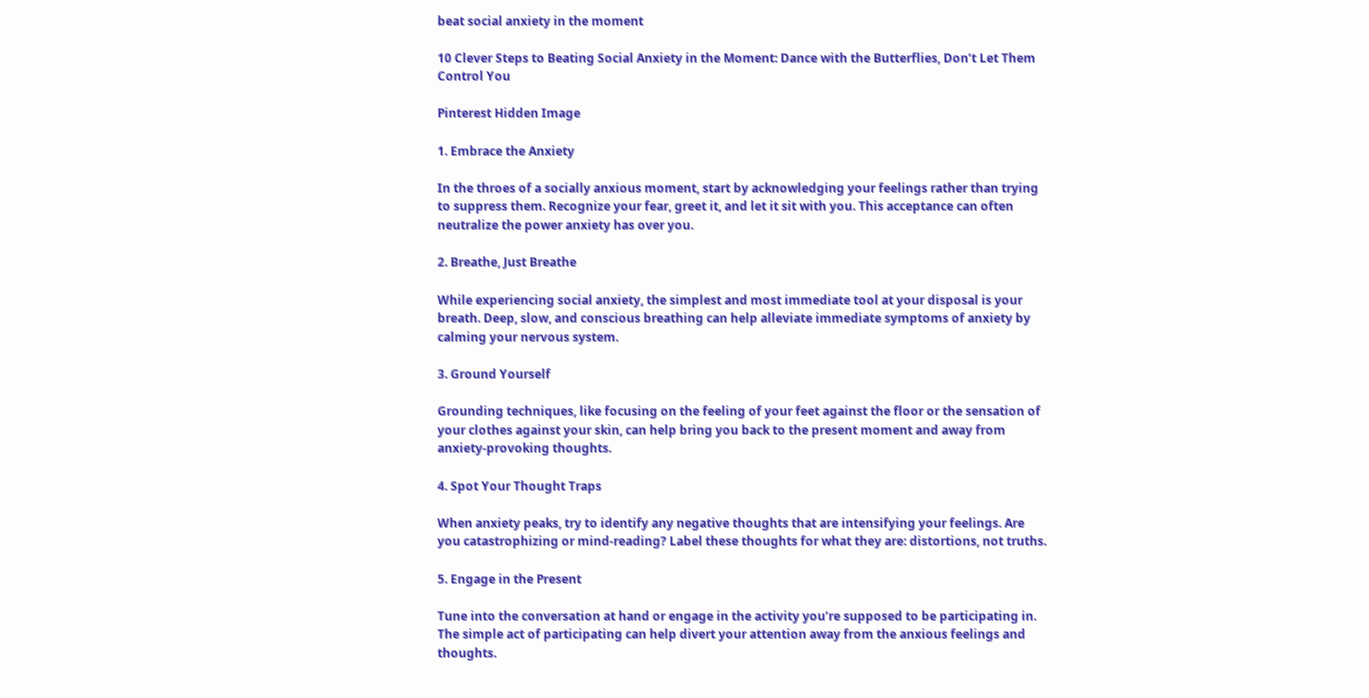beat social anxiety in the moment

10 Clever Steps to Beating Social Anxiety in the Moment: Dance with the Butterflies, Don’t Let Them Control You

Pinterest Hidden Image

1. Embrace the Anxiety

In the throes of a socially anxious moment, start by acknowledging your feelings rather than trying to suppress them. Recognize your fear, greet it, and let it sit with you. This acceptance can often neutralize the power anxiety has over you.

2. Breathe, Just Breathe

While experiencing social anxiety, the simplest and most immediate tool at your disposal is your breath. Deep, slow, and conscious breathing can help alleviate immediate symptoms of anxiety by calming your nervous system.

3. Ground Yourself

Grounding techniques, like focusing on the feeling of your feet against the floor or the sensation of your clothes against your skin, can help bring you back to the present moment and away from anxiety-provoking thoughts.

4. Spot Your Thought Traps

When anxiety peaks, try to identify any negative thoughts that are intensifying your feelings. Are you catastrophizing or mind-reading? Label these thoughts for what they are: distortions, not truths.

5. Engage in the Present

Tune into the conversation at hand or engage in the activity you’re supposed to be participating in. The simple act of participating can help divert your attention away from the anxious feelings and thoughts.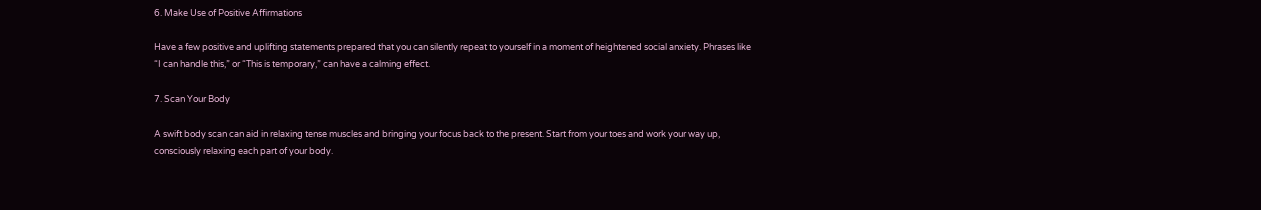6. Make Use of Positive Affirmations

Have a few positive and uplifting statements prepared that you can silently repeat to yourself in a moment of heightened social anxiety. Phrases like “I can handle this,” or “This is temporary,” can have a calming effect.

7. Scan Your Body

A swift body scan can aid in relaxing tense muscles and bringing your focus back to the present. Start from your toes and work your way up, consciously relaxing each part of your body.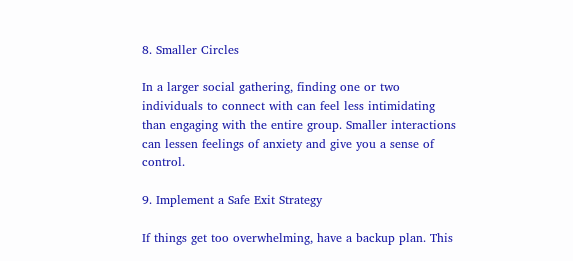8. Smaller Circles

In a larger social gathering, finding one or two individuals to connect with can feel less intimidating than engaging with the entire group. Smaller interactions can lessen feelings of anxiety and give you a sense of control.

9. Implement a Safe Exit Strategy

If things get too overwhelming, have a backup plan. This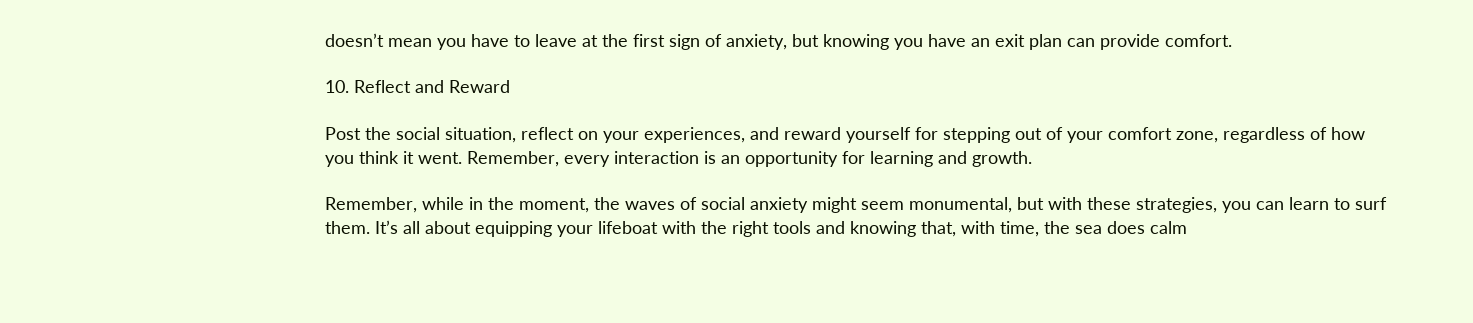doesn’t mean you have to leave at the first sign of anxiety, but knowing you have an exit plan can provide comfort.

10. Reflect and Reward

Post the social situation, reflect on your experiences, and reward yourself for stepping out of your comfort zone, regardless of how you think it went. Remember, every interaction is an opportunity for learning and growth.

Remember, while in the moment, the waves of social anxiety might seem monumental, but with these strategies, you can learn to surf them. It’s all about equipping your lifeboat with the right tools and knowing that, with time, the sea does calm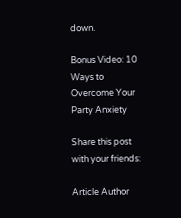down.

Bonus Video: 10 Ways to Overcome Your Party Anxiety

Share this post with your friends:

Article Author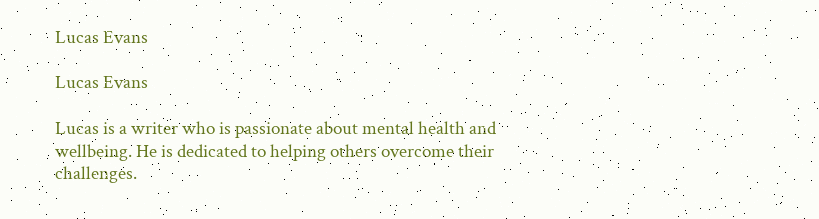Lucas Evans

Lucas Evans

Lucas is a writer who is passionate about mental health and wellbeing. He is dedicated to helping others overcome their challenges.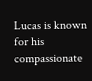Lucas is known for his compassionate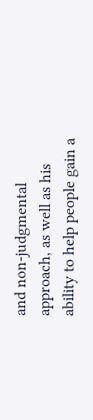and non-judgmental approach, as well as his ability to help people gain a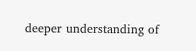deeper understanding of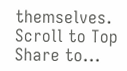themselves.
Scroll to Top
Share to...